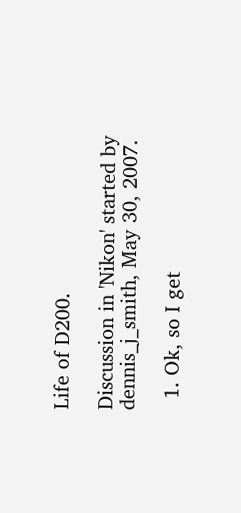Life of D200.

Discussion in 'Nikon' started by dennis_j_smith, May 30, 2007.

  1. Ok, so I get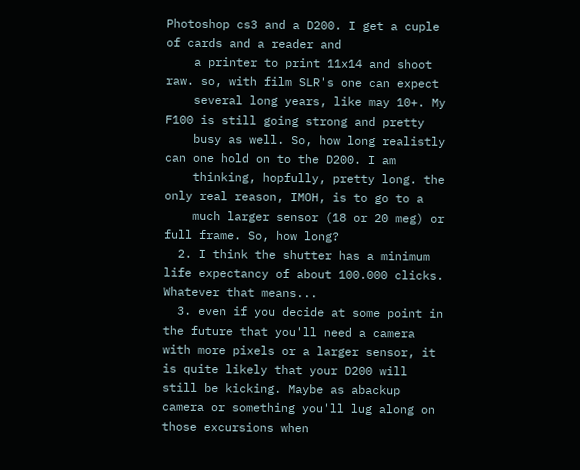Photoshop cs3 and a D200. I get a cuple of cards and a reader and
    a printer to print 11x14 and shoot raw. so, with film SLR's one can expect
    several long years, like may 10+. My F100 is still going strong and pretty
    busy as well. So, how long realistly can one hold on to the D200. I am
    thinking, hopfully, pretty long. the only real reason, IMOH, is to go to a
    much larger sensor (18 or 20 meg) or full frame. So, how long?
  2. I think the shutter has a minimum life expectancy of about 100.000 clicks. Whatever that means...
  3. even if you decide at some point in the future that you'll need a camera with more pixels or a larger sensor, it is quite likely that your D200 will still be kicking. Maybe as abackup camera or something you'll lug along on those excursions when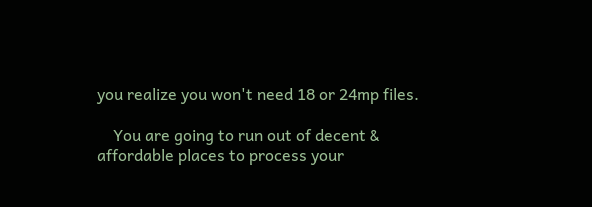you realize you won't need 18 or 24mp files.

    You are going to run out of decent & affordable places to process your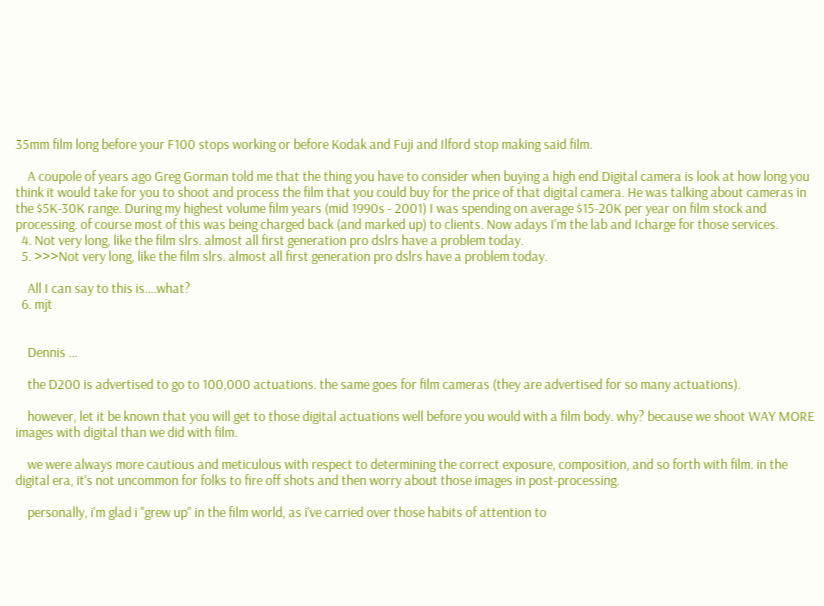35mm film long before your F100 stops working or before Kodak and Fuji and Ilford stop making said film.

    A coupole of years ago Greg Gorman told me that the thing you have to consider when buying a high end Digital camera is look at how long you think it would take for you to shoot and process the film that you could buy for the price of that digital camera. He was talking about cameras in the $5K-30K range. During my highest volume film years (mid 1990s - 2001) I was spending on average $15-20K per year on film stock and processing. of course most of this was being charged back (and marked up) to clients. Now adays I'm the lab and Icharge for those services.
  4. Not very long, like the film slrs. almost all first generation pro dslrs have a problem today.
  5. >>>Not very long, like the film slrs. almost all first generation pro dslrs have a problem today.

    All I can say to this is....what?
  6. mjt


    Dennis ...

    the D200 is advertised to go to 100,000 actuations. the same goes for film cameras (they are advertised for so many actuations).

    however, let it be known that you will get to those digital actuations well before you would with a film body. why? because we shoot WAY MORE images with digital than we did with film.

    we were always more cautious and meticulous with respect to determining the correct exposure, composition, and so forth with film. in the digital era, it's not uncommon for folks to fire off shots and then worry about those images in post-processing.

    personally, i'm glad i "grew up" in the film world, as i've carried over those habits of attention to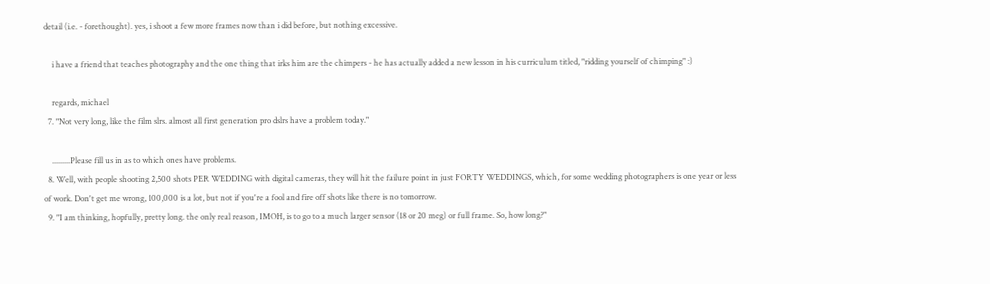detail (i.e. - forethought). yes, i shoot a few more frames now than i did before, but nothing excessive.

    i have a friend that teaches photography and the one thing that irks him are the chimpers - he has actually added a new lesson in his curriculum titled, "ridding yourself of chimping" :)

    regards, michael
  7. "Not very long, like the film slrs. almost all first generation pro dslrs have a problem today."

    .........Please fill us in as to which ones have problems.
  8. Well, with people shooting 2,500 shots PER WEDDING with digital cameras, they will hit the failure point in just FORTY WEDDINGS, which, for some wedding photographers is one year or less of work. Don't get me wrong, 100,000 is a lot, but not if you're a fool and fire off shots like there is no tomorrow.
  9. "I am thinking, hopfully, pretty long. the only real reason, IMOH, is to go to a much larger sensor (18 or 20 meg) or full frame. So, how long?"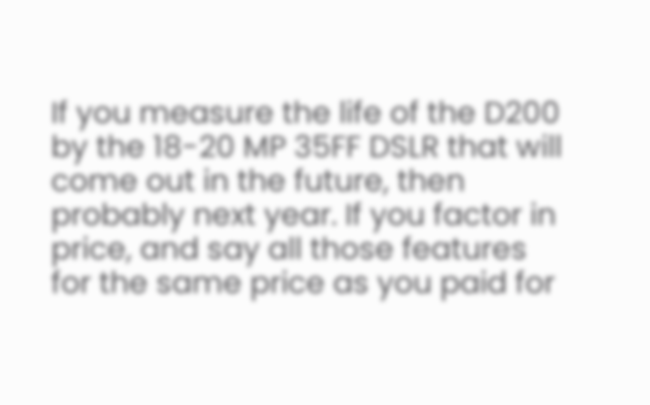If you measure the life of the D200 by the 18-20 MP 35FF DSLR that will come out in the future, then probably next year. If you factor in price, and say all those features for the same price as you paid for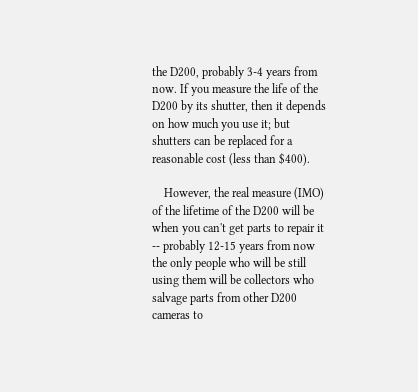the D200, probably 3-4 years from now. If you measure the life of the D200 by its shutter, then it depends on how much you use it; but shutters can be replaced for a reasonable cost (less than $400).

    However, the real measure (IMO) of the lifetime of the D200 will be when you can't get parts to repair it -- probably 12-15 years from now the only people who will be still using them will be collectors who salvage parts from other D200 cameras to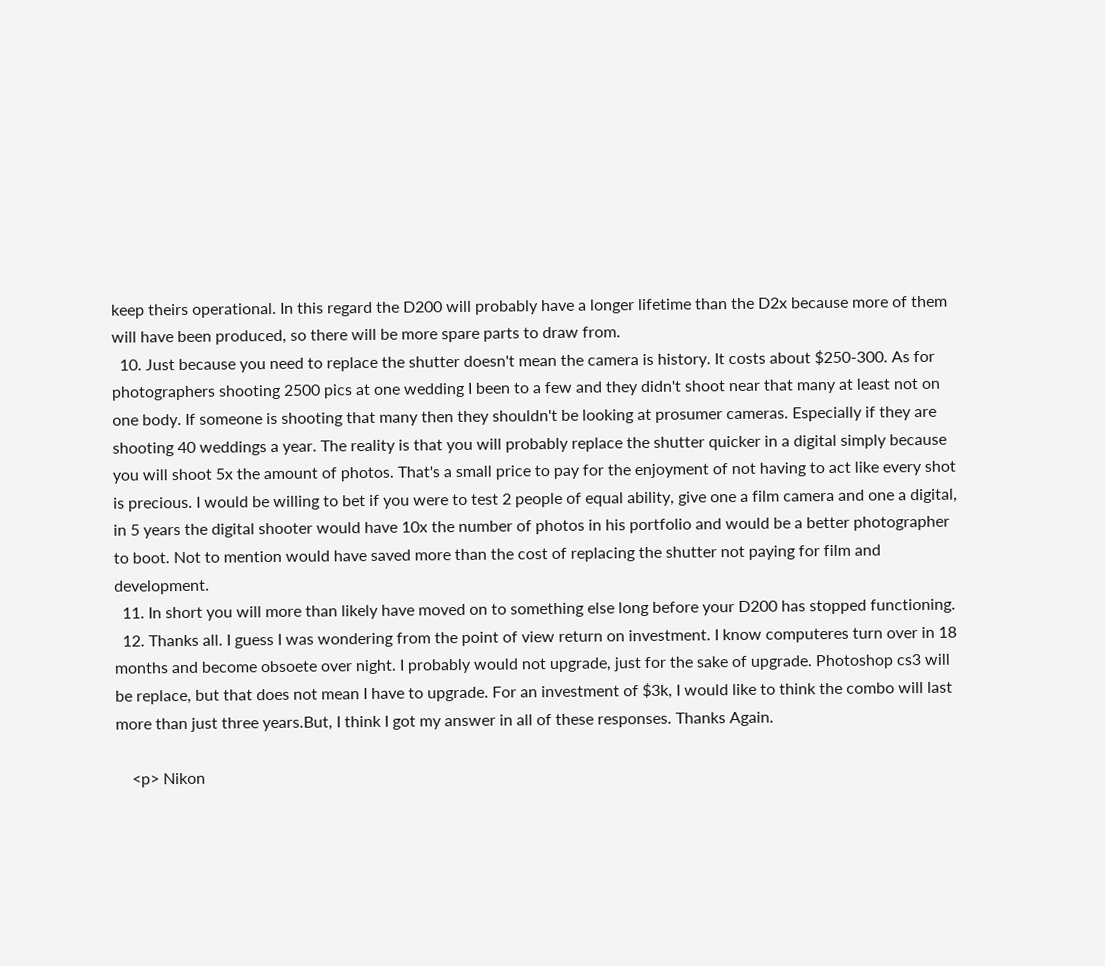keep theirs operational. In this regard the D200 will probably have a longer lifetime than the D2x because more of them will have been produced, so there will be more spare parts to draw from.
  10. Just because you need to replace the shutter doesn't mean the camera is history. It costs about $250-300. As for photographers shooting 2500 pics at one wedding I been to a few and they didn't shoot near that many at least not on one body. If someone is shooting that many then they shouldn't be looking at prosumer cameras. Especially if they are shooting 40 weddings a year. The reality is that you will probably replace the shutter quicker in a digital simply because you will shoot 5x the amount of photos. That's a small price to pay for the enjoyment of not having to act like every shot is precious. I would be willing to bet if you were to test 2 people of equal ability, give one a film camera and one a digital, in 5 years the digital shooter would have 10x the number of photos in his portfolio and would be a better photographer to boot. Not to mention would have saved more than the cost of replacing the shutter not paying for film and development.
  11. In short you will more than likely have moved on to something else long before your D200 has stopped functioning.
  12. Thanks all. I guess I was wondering from the point of view return on investment. I know computeres turn over in 18 months and become obsoete over night. I probably would not upgrade, just for the sake of upgrade. Photoshop cs3 will be replace, but that does not mean I have to upgrade. For an investment of $3k, I would like to think the combo will last more than just three years.But, I think I got my answer in all of these responses. Thanks Again.

    <p> Nikon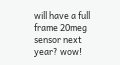will have a full frame 20meg sensor next year? wow!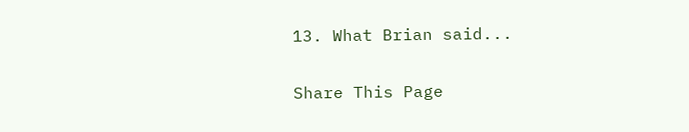13. What Brian said...

Share This Page